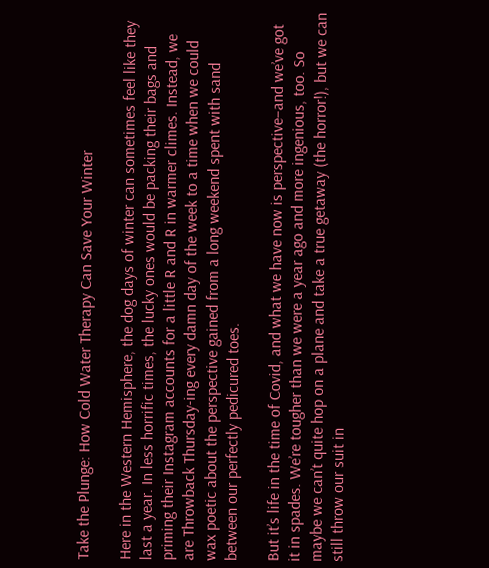Take the Plunge: How Cold Water Therapy Can Save Your Winter

Here in the Western Hemisphere, the dog days of winter can sometimes feel like they last a year. In less horrific times, the lucky ones would be packing their bags and priming their Instagram accounts for a little R and R in warmer climes. Instead, we are Throwback Thursday-ing every damn day of the week to a time when we could wax poetic about the perspective gained from a long weekend spent with sand between our perfectly pedicured toes.

But it’s life in the time of Covid, and what we have now is perspective–and we’ve got it in spades. We’re tougher than we were a year ago and more ingenious, too. So maybe we can’t quite hop on a plane and take a true getaway (the horror!), but we can still throw our suit in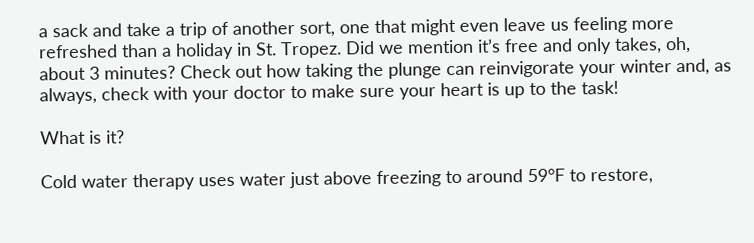a sack and take a trip of another sort, one that might even leave us feeling more refreshed than a holiday in St. Tropez. Did we mention it’s free and only takes, oh, about 3 minutes? Check out how taking the plunge can reinvigorate your winter and, as always, check with your doctor to make sure your heart is up to the task!

What is it?

Cold water therapy uses water just above freezing to around 59°F to restore,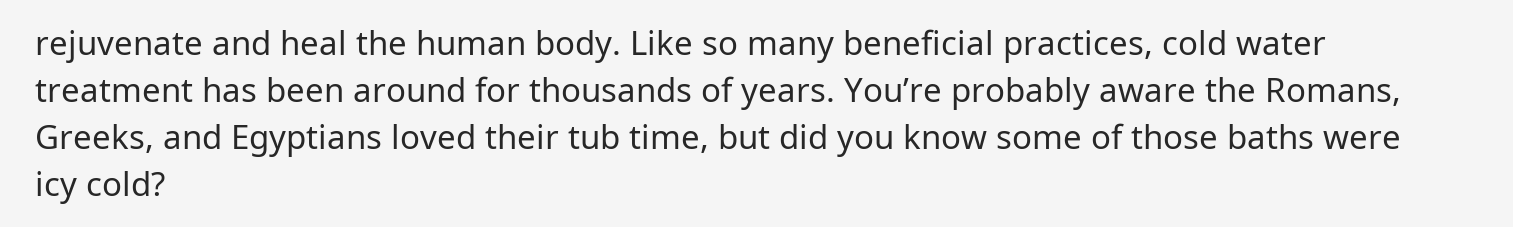rejuvenate and heal the human body. Like so many beneficial practices, cold water treatment has been around for thousands of years. You’re probably aware the Romans, Greeks, and Egyptians loved their tub time, but did you know some of those baths were icy cold?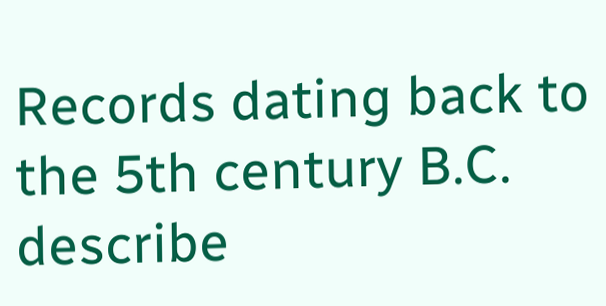Records dating back to the 5th century B.C. describe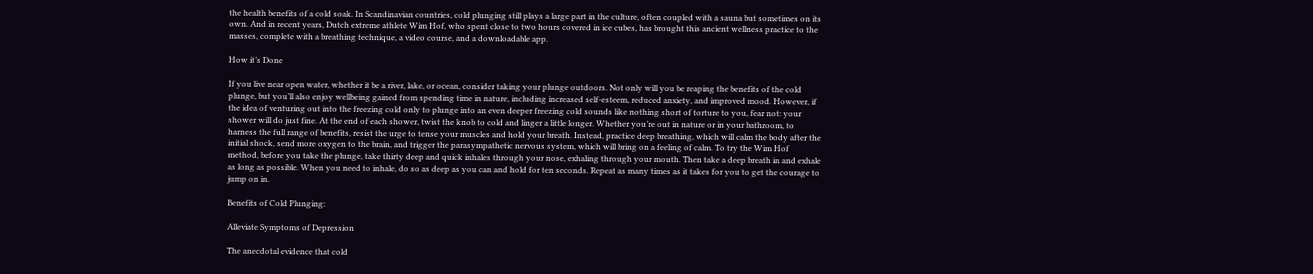the health benefits of a cold soak. In Scandinavian countries, cold plunging still plays a large part in the culture, often coupled with a sauna but sometimes on its own. And in recent years, Dutch extreme athlete Wim Hof, who spent close to two hours covered in ice cubes, has brought this ancient wellness practice to the masses, complete with a breathing technique, a video course, and a downloadable app.

How it’s Done

If you live near open water, whether it be a river, lake, or ocean, consider taking your plunge outdoors. Not only will you be reaping the benefits of the cold plunge, but you’ll also enjoy wellbeing gained from spending time in nature, including increased self-esteem, reduced anxiety, and improved mood. However, if the idea of venturing out into the freezing cold only to plunge into an even deeper freezing cold sounds like nothing short of torture to you, fear not: your shower will do just fine. At the end of each shower, twist the knob to cold and linger a little longer. Whether you’re out in nature or in your bathroom, to harness the full range of benefits, resist the urge to tense your muscles and hold your breath. Instead, practice deep breathing, which will calm the body after the initial shock, send more oxygen to the brain, and trigger the parasympathetic nervous system, which will bring on a feeling of calm. To try the Wim Hof method, before you take the plunge, take thirty deep and quick inhales through your nose, exhaling through your mouth. Then take a deep breath in and exhale as long as possible. When you need to inhale, do so as deep as you can and hold for ten seconds. Repeat as many times as it takes for you to get the courage to jump on in.

Benefits of Cold Plunging:

Alleviate Symptoms of Depression

The anecdotal evidence that cold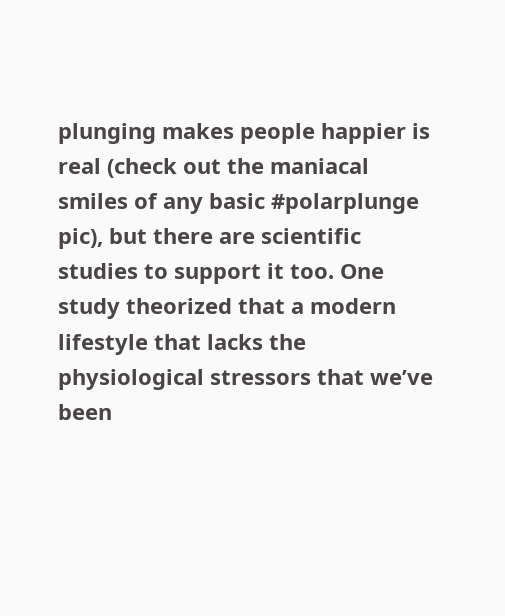plunging makes people happier is real (check out the maniacal smiles of any basic #polarplunge pic), but there are scientific studies to support it too. One study theorized that a modern lifestyle that lacks the physiological stressors that we’ve been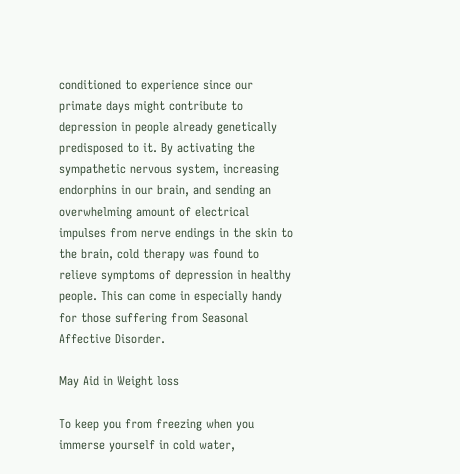conditioned to experience since our primate days might contribute to depression in people already genetically predisposed to it. By activating the sympathetic nervous system, increasing endorphins in our brain, and sending an overwhelming amount of electrical impulses from nerve endings in the skin to the brain, cold therapy was found to relieve symptoms of depression in healthy people. This can come in especially handy for those suffering from Seasonal Affective Disorder.

May Aid in Weight loss

To keep you from freezing when you immerse yourself in cold water,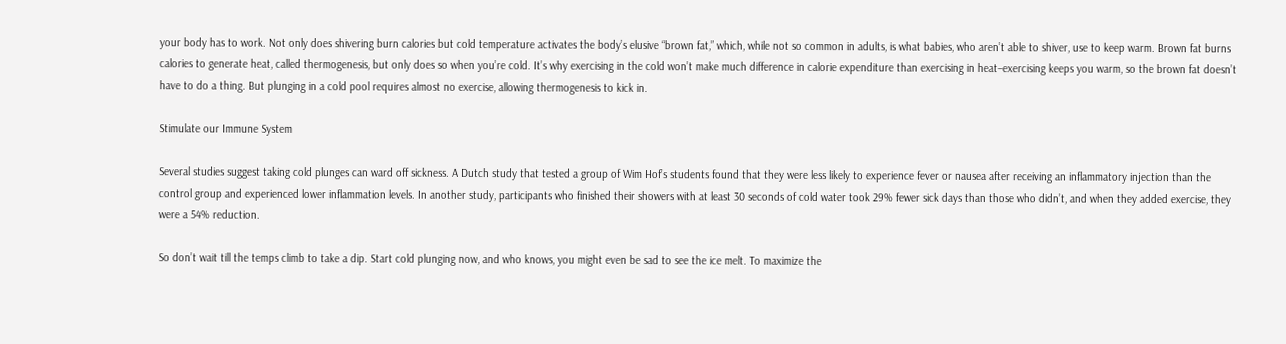your body has to work. Not only does shivering burn calories but cold temperature activates the body’s elusive “brown fat,” which, while not so common in adults, is what babies, who aren’t able to shiver, use to keep warm. Brown fat burns calories to generate heat, called thermogenesis, but only does so when you’re cold. It’s why exercising in the cold won’t make much difference in calorie expenditure than exercising in heat–exercising keeps you warm, so the brown fat doesn’t have to do a thing. But plunging in a cold pool requires almost no exercise, allowing thermogenesis to kick in.

Stimulate our Immune System

Several studies suggest taking cold plunges can ward off sickness. A Dutch study that tested a group of Wim Hof’s students found that they were less likely to experience fever or nausea after receiving an inflammatory injection than the control group and experienced lower inflammation levels. In another study, participants who finished their showers with at least 30 seconds of cold water took 29% fewer sick days than those who didn’t, and when they added exercise, they were a 54% reduction.

So don’t wait till the temps climb to take a dip. Start cold plunging now, and who knows, you might even be sad to see the ice melt. To maximize the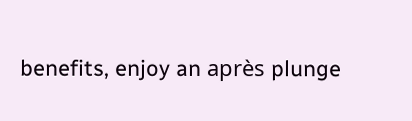benefits, enjoy an après plunge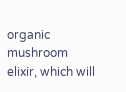organic mushroom elixir, which will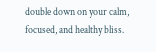double down on your calm, focused, and healthy bliss.